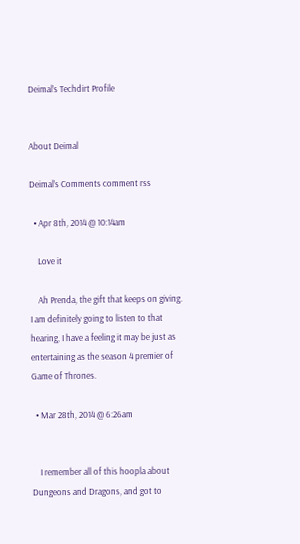Deimal’s Techdirt Profile


About Deimal

Deimal’s Comments comment rss

  • Apr 8th, 2014 @ 10:14am

    Love it

    Ah Prenda, the gift that keeps on giving. I am definitely going to listen to that hearing, I have a feeling it may be just as entertaining as the season 4 premier of Game of Thrones.

  • Mar 28th, 2014 @ 6:26am


    I remember all of this hoopla about Dungeons and Dragons, and got to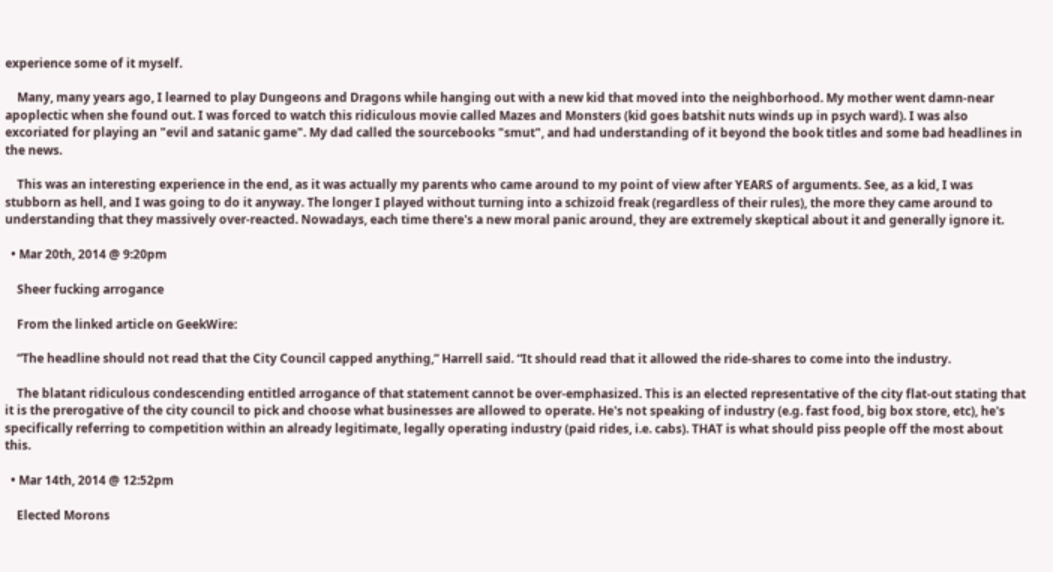experience some of it myself.

    Many, many years ago, I learned to play Dungeons and Dragons while hanging out with a new kid that moved into the neighborhood. My mother went damn-near apoplectic when she found out. I was forced to watch this ridiculous movie called Mazes and Monsters (kid goes batshit nuts winds up in psych ward). I was also excoriated for playing an "evil and satanic game". My dad called the sourcebooks "smut", and had understanding of it beyond the book titles and some bad headlines in the news.

    This was an interesting experience in the end, as it was actually my parents who came around to my point of view after YEARS of arguments. See, as a kid, I was stubborn as hell, and I was going to do it anyway. The longer I played without turning into a schizoid freak (regardless of their rules), the more they came around to understanding that they massively over-reacted. Nowadays, each time there's a new moral panic around, they are extremely skeptical about it and generally ignore it.

  • Mar 20th, 2014 @ 9:20pm

    Sheer fucking arrogance

    From the linked article on GeekWire:

    “The headline should not read that the City Council capped anything,” Harrell said. “It should read that it allowed the ride-shares to come into the industry.

    The blatant ridiculous condescending entitled arrogance of that statement cannot be over-emphasized. This is an elected representative of the city flat-out stating that it is the prerogative of the city council to pick and choose what businesses are allowed to operate. He's not speaking of industry (e.g. fast food, big box store, etc), he's specifically referring to competition within an already legitimate, legally operating industry (paid rides, i.e. cabs). THAT is what should piss people off the most about this.

  • Mar 14th, 2014 @ 12:52pm

    Elected Morons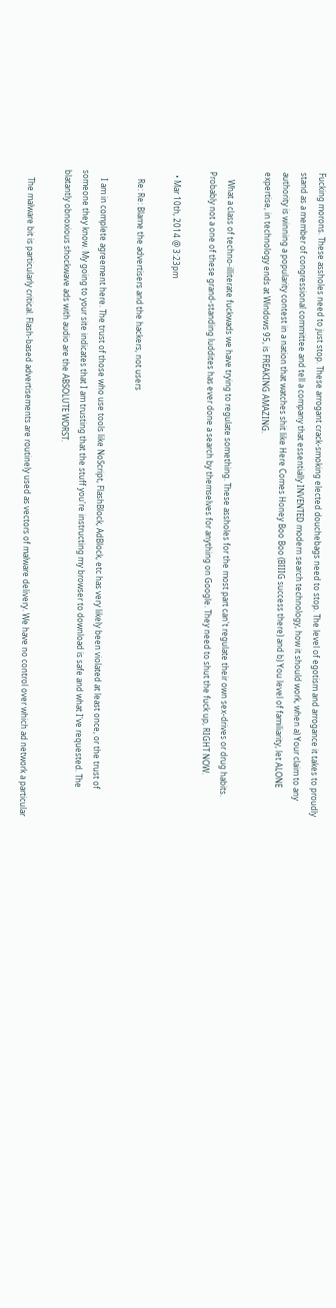Fucking morons. These assholes need to just stop. These arrogant crack-smoking elected douchebags need to stop. The level of egotism and arrogance it takes to proudly stand as a member of congressional committee and tell a company that essentially INVENTED modern search technology, how it should work, when a) Your claim to any authority is winning a popularity contest in a nation that watches shit like Here Comes Honey Boo Boo (BIIIG success there) and b) You level of familiarity, let ALONE expertise, in technology ends at Windows 95, is FREAKING AMAZING.

    What a class of techno-illiterate fuckwads we have trying to regulate something. These assholes for the most part can't regulate their own sex-drives or drug habits. Probably not a one of these grand-standing luddites has ever done a search by themselves for anything on Google. They need to shut the fuck up, RIGHT NOW.

  • Mar 10th, 2014 @ 3:23pm

    Re: Re: Blame the advertisers and the hackers, not users

    I am in complete agreement here. The trust of those who use tools like NoScript, FlashBlock, AdBlock, etc has very likely been violated at least once, or the trust of someone they know. My going to your site indicates that I am trusting that the stuff you're instructing my browser to download is safe and what I've requested. The blatantly obnoxious shockwave ads with audio are the ABSOLUTE WORST.

    The malware bit is particularly critical. Flash-based advertisements are routinely used as vectors of malware delivery. We have no control over which ad network a particular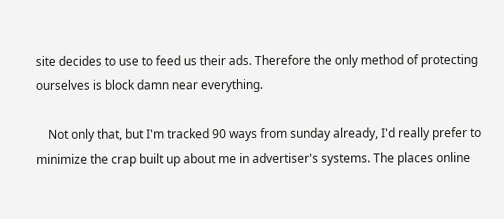site decides to use to feed us their ads. Therefore the only method of protecting ourselves is block damn near everything.

    Not only that, but I'm tracked 90 ways from sunday already, I'd really prefer to minimize the crap built up about me in advertiser's systems. The places online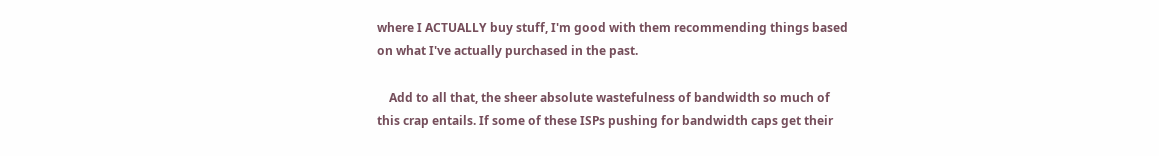where I ACTUALLY buy stuff, I'm good with them recommending things based on what I've actually purchased in the past.

    Add to all that, the sheer absolute wastefulness of bandwidth so much of this crap entails. If some of these ISPs pushing for bandwidth caps get their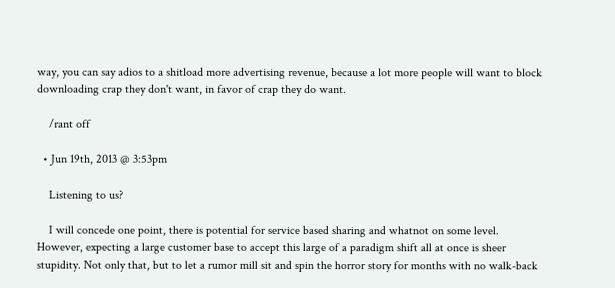way, you can say adios to a shitload more advertising revenue, because a lot more people will want to block downloading crap they don't want, in favor of crap they do want.

    /rant off

  • Jun 19th, 2013 @ 3:53pm

    Listening to us?

    I will concede one point, there is potential for service based sharing and whatnot on some level. However, expecting a large customer base to accept this large of a paradigm shift all at once is sheer stupidity. Not only that, but to let a rumor mill sit and spin the horror story for months with no walk-back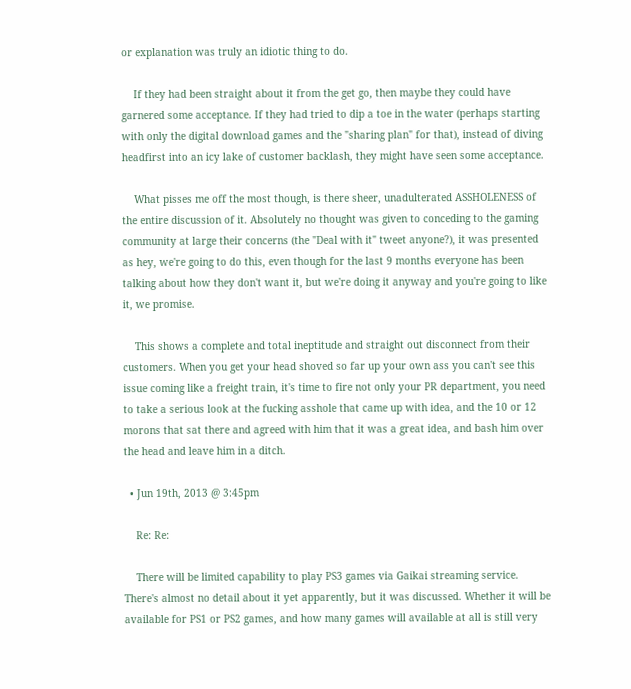or explanation was truly an idiotic thing to do.

    If they had been straight about it from the get go, then maybe they could have garnered some acceptance. If they had tried to dip a toe in the water (perhaps starting with only the digital download games and the "sharing plan" for that), instead of diving headfirst into an icy lake of customer backlash, they might have seen some acceptance.

    What pisses me off the most though, is there sheer, unadulterated ASSHOLENESS of the entire discussion of it. Absolutely no thought was given to conceding to the gaming community at large their concerns (the "Deal with it" tweet anyone?), it was presented as hey, we're going to do this, even though for the last 9 months everyone has been talking about how they don't want it, but we're doing it anyway and you're going to like it, we promise.

    This shows a complete and total ineptitude and straight out disconnect from their customers. When you get your head shoved so far up your own ass you can't see this issue coming like a freight train, it's time to fire not only your PR department, you need to take a serious look at the fucking asshole that came up with idea, and the 10 or 12 morons that sat there and agreed with him that it was a great idea, and bash him over the head and leave him in a ditch.

  • Jun 19th, 2013 @ 3:45pm

    Re: Re:

    There will be limited capability to play PS3 games via Gaikai streaming service. There's almost no detail about it yet apparently, but it was discussed. Whether it will be available for PS1 or PS2 games, and how many games will available at all is still very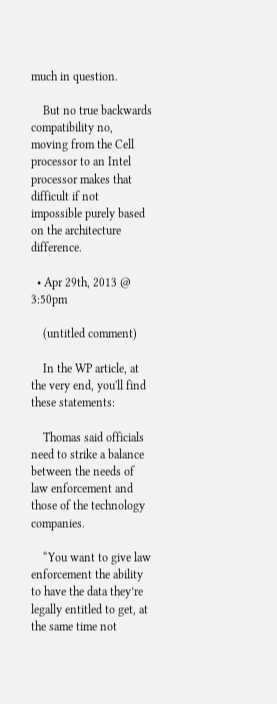much in question.

    But no true backwards compatibility no, moving from the Cell processor to an Intel processor makes that difficult if not impossible purely based on the architecture difference.

  • Apr 29th, 2013 @ 3:50pm

    (untitled comment)

    In the WP article, at the very end, you'll find these statements:

    Thomas said officials need to strike a balance between the needs of law enforcement and those of the technology companies.

    “You want to give law enforcement the ability to have the data they’re legally entitled to get, at the same time not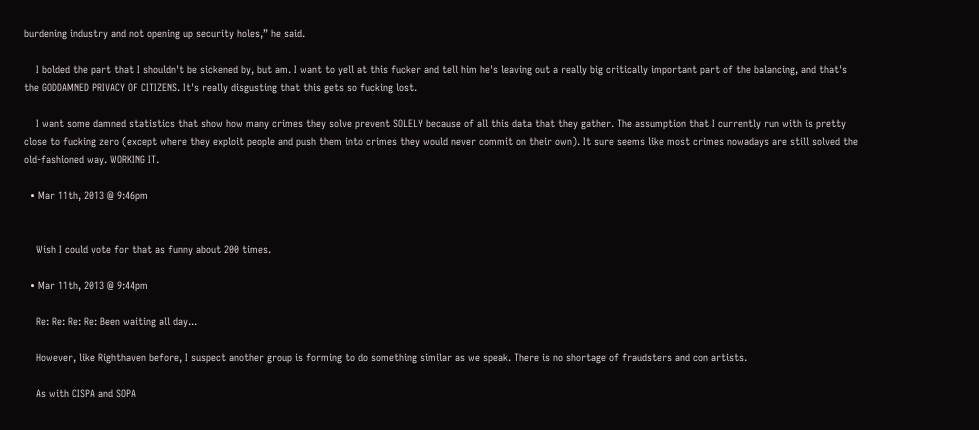burdening industry and not opening up security holes,” he said.

    I bolded the part that I shouldn't be sickened by, but am. I want to yell at this fucker and tell him he's leaving out a really big critically important part of the balancing, and that's the GODDAMNED PRIVACY OF CITIZENS. It's really disgusting that this gets so fucking lost.

    I want some damned statistics that show how many crimes they solve prevent SOLELY because of all this data that they gather. The assumption that I currently run with is pretty close to fucking zero (except where they exploit people and push them into crimes they would never commit on their own). It sure seems like most crimes nowadays are still solved the old-fashioned way. WORKING IT.

  • Mar 11th, 2013 @ 9:46pm


    Wish I could vote for that as funny about 200 times.

  • Mar 11th, 2013 @ 9:44pm

    Re: Re: Re: Re: Been waiting all day...

    However, like Righthaven before, I suspect another group is forming to do something similar as we speak. There is no shortage of fraudsters and con artists.

    As with CISPA and SOPA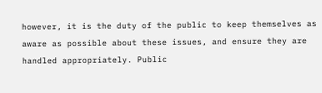however, it is the duty of the public to keep themselves as aware as possible about these issues, and ensure they are handled appropriately. Public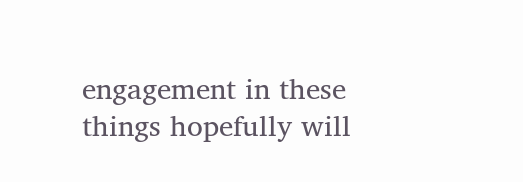engagement in these things hopefully will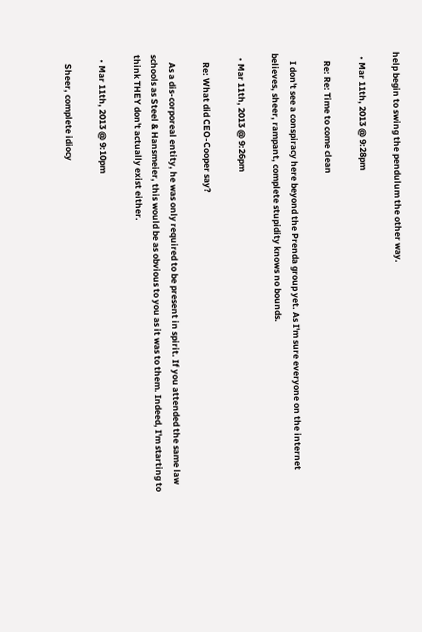help begin to swing the pendulum the other way.

  • Mar 11th, 2013 @ 9:28pm

    Re: Re: Time to come clean

    I don't see a conspiracy here beyond the Prenda group yet. As I'm sure everyone on the internet believes, sheer, rampant, complete stupidity knows no bounds.

  • Mar 11th, 2013 @ 9:26pm

    Re: What did CEO-Cooper say?

    As a dis-corporeal entity, he was only required to be present in spirit. If you attended the same law schools as Steel & Hansmeier, this would be as obvious to you as it was to them. Indeed, I'm starting to think THEY don't actually exist either.

  • Mar 11th, 2013 @ 9:10pm

    Sheer, complete idiocy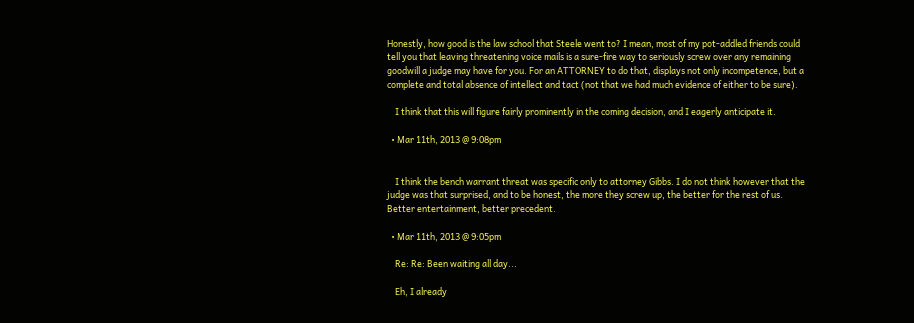Honestly, how good is the law school that Steele went to? I mean, most of my pot-addled friends could tell you that leaving threatening voice mails is a sure-fire way to seriously screw over any remaining goodwill a judge may have for you. For an ATTORNEY to do that, displays not only incompetence, but a complete and total absence of intellect and tact (not that we had much evidence of either to be sure).

    I think that this will figure fairly prominently in the coming decision, and I eagerly anticipate it.

  • Mar 11th, 2013 @ 9:08pm


    I think the bench warrant threat was specific only to attorney Gibbs. I do not think however that the judge was that surprised, and to be honest, the more they screw up, the better for the rest of us. Better entertainment, better precedent.

  • Mar 11th, 2013 @ 9:05pm

    Re: Re: Been waiting all day...

    Eh, I already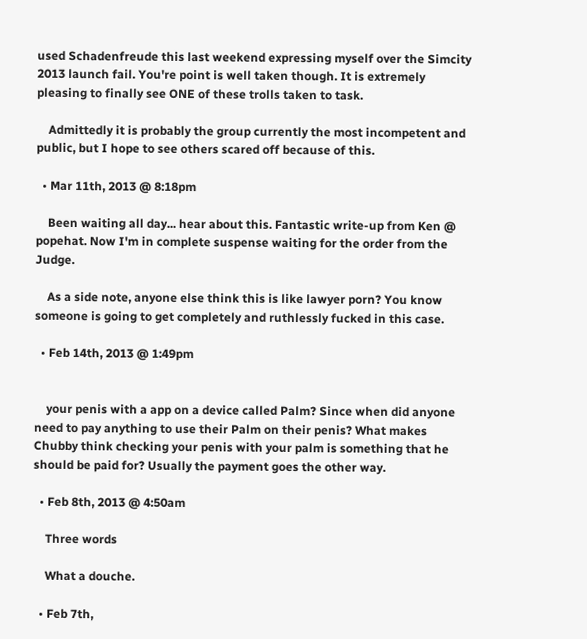used Schadenfreude this last weekend expressing myself over the Simcity 2013 launch fail. You're point is well taken though. It is extremely pleasing to finally see ONE of these trolls taken to task.

    Admittedly it is probably the group currently the most incompetent and public, but I hope to see others scared off because of this.

  • Mar 11th, 2013 @ 8:18pm

    Been waiting all day... hear about this. Fantastic write-up from Ken @ popehat. Now I'm in complete suspense waiting for the order from the Judge.

    As a side note, anyone else think this is like lawyer porn? You know someone is going to get completely and ruthlessly fucked in this case.

  • Feb 14th, 2013 @ 1:49pm


    your penis with a app on a device called Palm? Since when did anyone need to pay anything to use their Palm on their penis? What makes Chubby think checking your penis with your palm is something that he should be paid for? Usually the payment goes the other way.

  • Feb 8th, 2013 @ 4:50am

    Three words

    What a douche.

  • Feb 7th,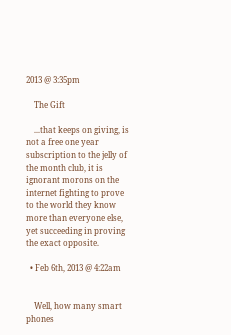2013 @ 3:35pm

    The Gift

    ...that keeps on giving, is not a free one year subscription to the jelly of the month club, it is ignorant morons on the internet fighting to prove to the world they know more than everyone else, yet succeeding in proving the exact opposite.

  • Feb 6th, 2013 @ 4:22am


    Well, how many smart phones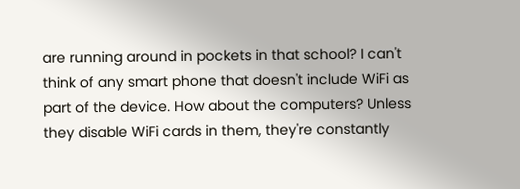are running around in pockets in that school? I can't think of any smart phone that doesn't include WiFi as part of the device. How about the computers? Unless they disable WiFi cards in them, they're constantly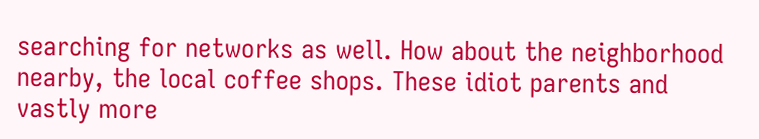searching for networks as well. How about the neighborhood nearby, the local coffee shops. These idiot parents and vastly more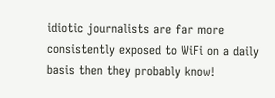idiotic journalists are far more consistently exposed to WiFi on a daily basis then they probably know!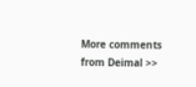More comments from Deimal >>